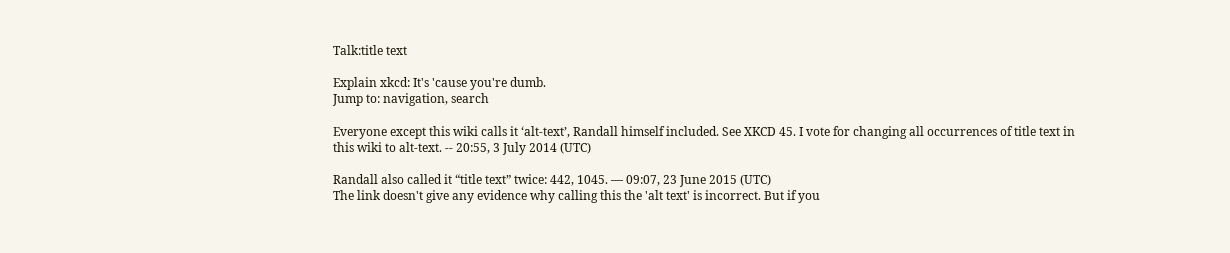Talk:title text

Explain xkcd: It's 'cause you're dumb.
Jump to: navigation, search

Everyone except this wiki calls it ‘alt-text’, Randall himself included. See XKCD 45. I vote for changing all occurrences of title text in this wiki to alt-text. -- 20:55, 3 July 2014 (UTC)

Randall also called it “title text” twice: 442, 1045. — 09:07, 23 June 2015 (UTC)
The link doesn't give any evidence why calling this the 'alt text' is incorrect. But if you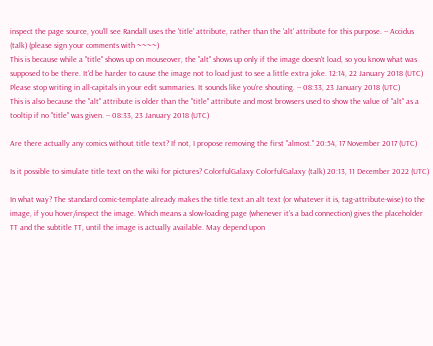inspect the page source, you'll see Randall uses the 'title' attribute, rather than the 'alt' attribute for this purpose. -- Accidus (talk) (please sign your comments with ~~~~)
This is because while a "title" shows up on mouseover, the "alt" shows up only if the image doesn't load, so you know what was supposed to be there. It'd be harder to cause the image not to load just to see a little extra joke. 12:14, 22 January 2018 (UTC)
Please stop writing in all-capitals in your edit summaries. It sounds like you're shouting. -- 08:33, 23 January 2018 (UTC)
This is also because the "alt" attribute is older than the "title" attribute and most browsers used to show the value of "alt" as a tooltip if no "title" was given. -- 08:33, 23 January 2018 (UTC)

Are there actually any comics without title text? If not, I propose removing the first "almost." 20:54, 17 November 2017 (UTC)

Is it possible to simulate title text on the wiki for pictures? ColorfulGalaxy ColorfulGalaxy (talk) 20:13, 11 December 2022 (UTC)

In what way? The standard comic-template already makes the title text an alt text (or whatever it is, tag-attribute-wise) to the image, if you hover/inspect the image. Which means a slow-loading page (whenever it's a bad connection) gives the placeholder TT and the subtitle TT, until the image is actually available. May depend upon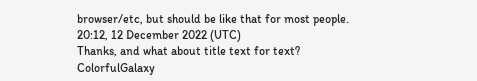browser/etc, but should be like that for most people. 20:12, 12 December 2022 (UTC)
Thanks, and what about title text for text? ColorfulGalaxy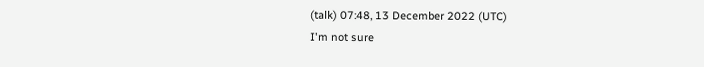(talk) 07:48, 13 December 2022 (UTC)
I'm not sure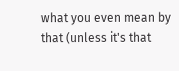what you even mean by that (unless it's that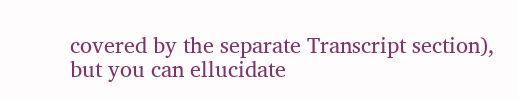covered by the separate Transcript section), but you can ellucidate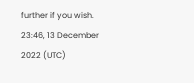further if you wish. 23:46, 13 December 2022 (UTC)